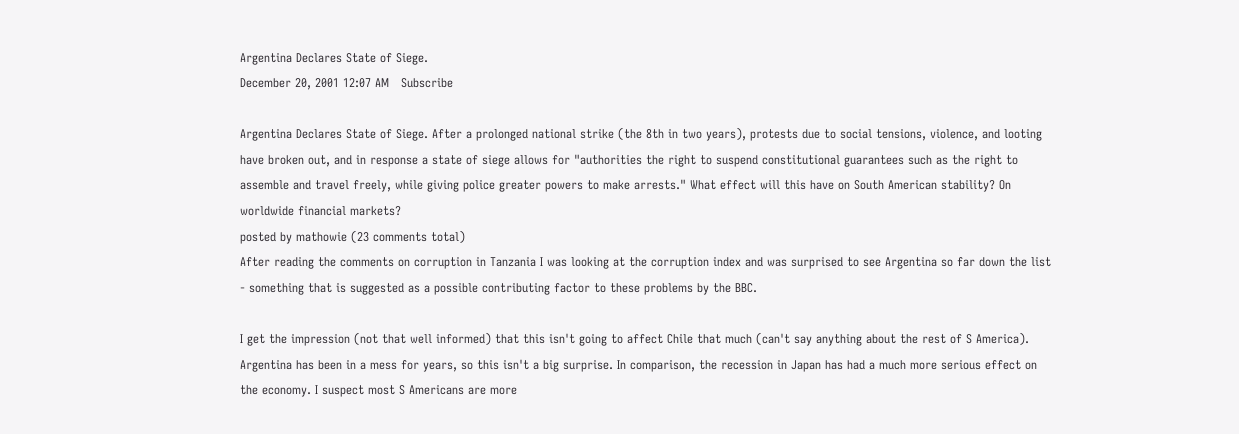Argentina Declares State of Siege.
December 20, 2001 12:07 AM   Subscribe

Argentina Declares State of Siege. After a prolonged national strike (the 8th in two years), protests due to social tensions, violence, and looting have broken out, and in response a state of siege allows for "authorities the right to suspend constitutional guarantees such as the right to assemble and travel freely, while giving police greater powers to make arrests." What effect will this have on South American stability? On worldwide financial markets?
posted by mathowie (23 comments total)
After reading the comments on corruption in Tanzania I was looking at the corruption index and was surprised to see Argentina so far down the list - something that is suggested as a possible contributing factor to these problems by the BBC.

I get the impression (not that well informed) that this isn't going to affect Chile that much (can't say anything about the rest of S America). Argentina has been in a mess for years, so this isn't a big surprise. In comparison, the recession in Japan has had a much more serious effect on the economy. I suspect most S Americans are more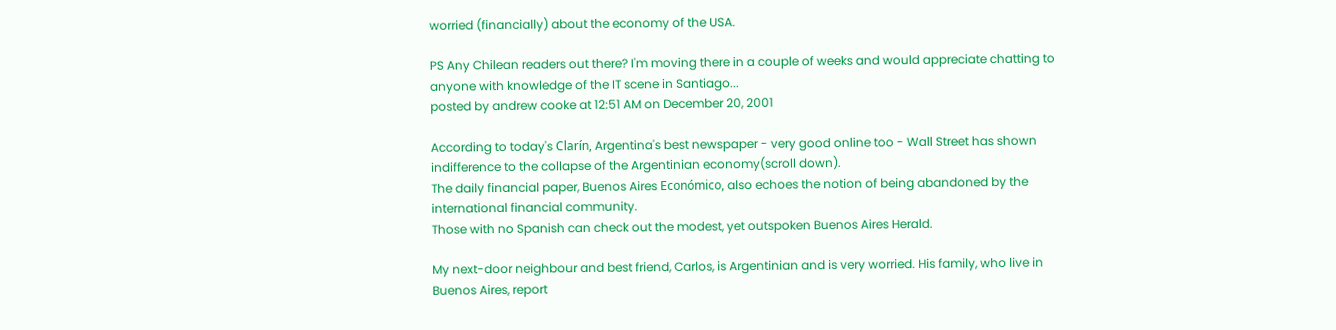worried (financially) about the economy of the USA.

PS Any Chilean readers out there? I'm moving there in a couple of weeks and would appreciate chatting to anyone with knowledge of the IT scene in Santiago...
posted by andrew cooke at 12:51 AM on December 20, 2001

According to today's Clarín, Argentina's best newspaper - very good online too - Wall Street has shown indifference to the collapse of the Argentinian economy(scroll down).
The daily financial paper, Buenos Aires Económico, also echoes the notion of being abandoned by the international financial community.
Those with no Spanish can check out the modest, yet outspoken Buenos Aires Herald.

My next-door neighbour and best friend, Carlos, is Argentinian and is very worried. His family, who live in Buenos Aires, report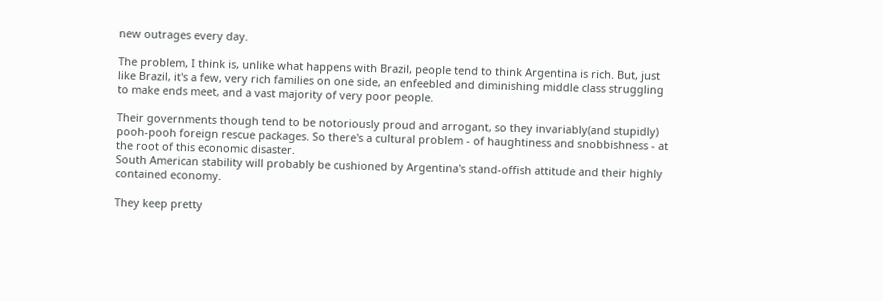new outrages every day.

The problem, I think is, unlike what happens with Brazil, people tend to think Argentina is rich. But, just like Brazil, it's a few, very rich families on one side, an enfeebled and diminishing middle class struggling to make ends meet, and a vast majority of very poor people.

Their governments though tend to be notoriously proud and arrogant, so they invariably(and stupidly) pooh-pooh foreign rescue packages. So there's a cultural problem - of haughtiness and snobbishness - at the root of this economic disaster.
South American stability will probably be cushioned by Argentina's stand-offish attitude and their highly contained economy.

They keep pretty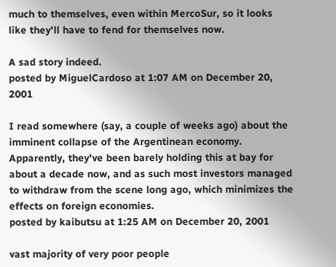much to themselves, even within MercoSur, so it looks like they'll have to fend for themselves now.

A sad story indeed.
posted by MiguelCardoso at 1:07 AM on December 20, 2001

I read somewhere (say, a couple of weeks ago) about the imminent collapse of the Argentinean economy. Apparently, they've been barely holding this at bay for about a decade now, and as such most investors managed to withdraw from the scene long ago, which minimizes the effects on foreign economies.
posted by kaibutsu at 1:25 AM on December 20, 2001

vast majority of very poor people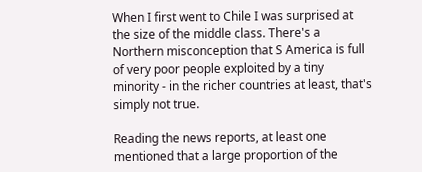When I first went to Chile I was surprised at the size of the middle class. There's a Northern misconception that S America is full of very poor people exploited by a tiny minority - in the richer countries at least, that's simply not true.

Reading the news reports, at least one mentioned that a large proportion of the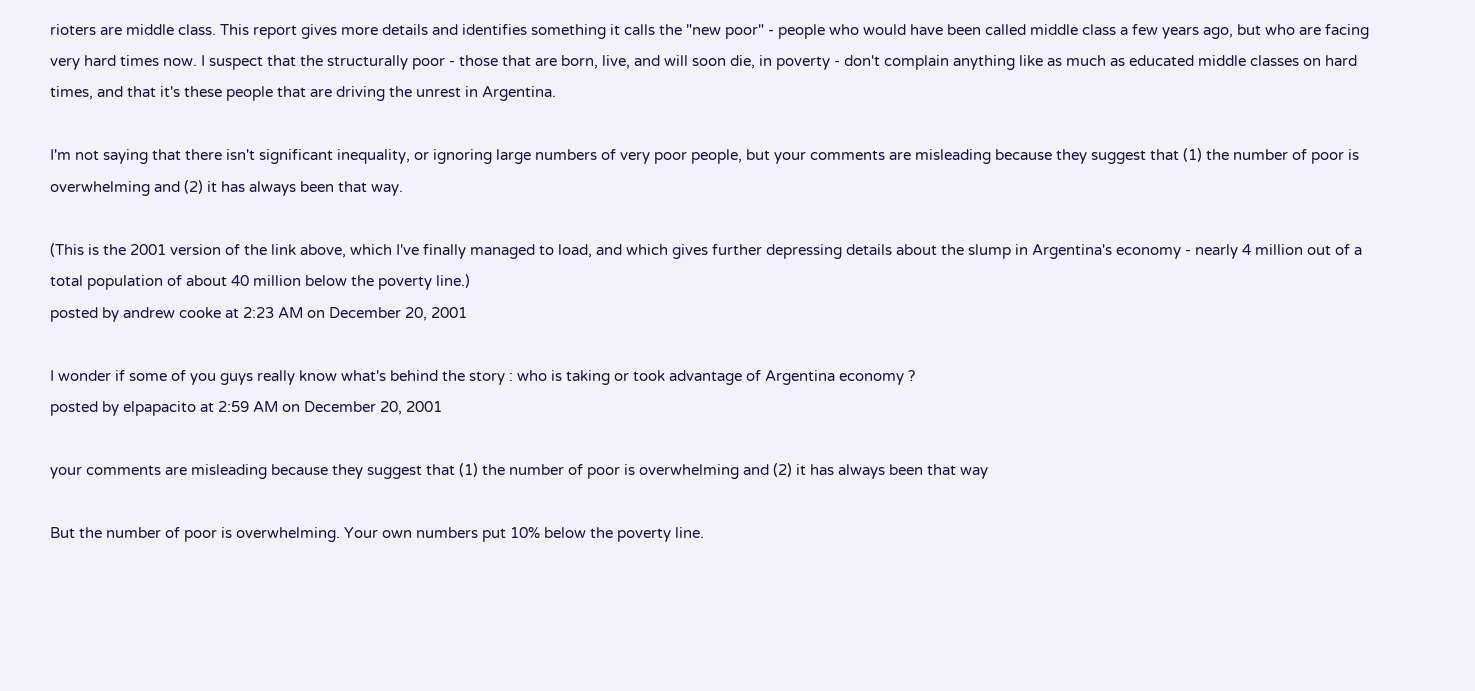rioters are middle class. This report gives more details and identifies something it calls the "new poor" - people who would have been called middle class a few years ago, but who are facing very hard times now. I suspect that the structurally poor - those that are born, live, and will soon die, in poverty - don't complain anything like as much as educated middle classes on hard times, and that it's these people that are driving the unrest in Argentina.

I'm not saying that there isn't significant inequality, or ignoring large numbers of very poor people, but your comments are misleading because they suggest that (1) the number of poor is overwhelming and (2) it has always been that way.

(This is the 2001 version of the link above, which I've finally managed to load, and which gives further depressing details about the slump in Argentina's economy - nearly 4 million out of a total population of about 40 million below the poverty line.)
posted by andrew cooke at 2:23 AM on December 20, 2001

I wonder if some of you guys really know what's behind the story : who is taking or took advantage of Argentina economy ?
posted by elpapacito at 2:59 AM on December 20, 2001

your comments are misleading because they suggest that (1) the number of poor is overwhelming and (2) it has always been that way

But the number of poor is overwhelming. Your own numbers put 10% below the poverty line.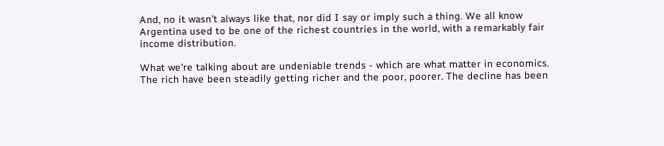And, no it wasn't always like that, nor did I say or imply such a thing. We all know Argentina used to be one of the richest countries in the world, with a remarkably fair income distribution.

What we're talking about are undeniable trends - which are what matter in economics. The rich have been steadily getting richer and the poor, poorer. The decline has been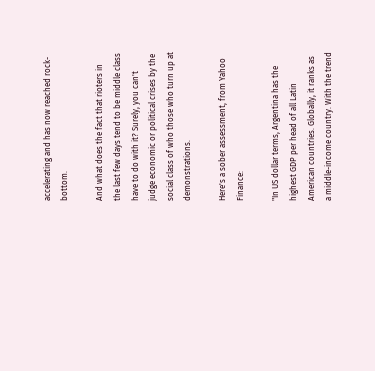accelerating and has now reached rock-bottom.

And what does the fact that rioters in the last few days tend to be middle class have to do with it? Surely, you can't judge economic or political crises by the social class of who those who turn up at demonstrations.

Here's a sober assessment, from Yahoo Finance:

"In US dollar terms, Argentina has the highest GDP per head of all Latin American countries. Globally, it ranks as a middle-income country. With the trend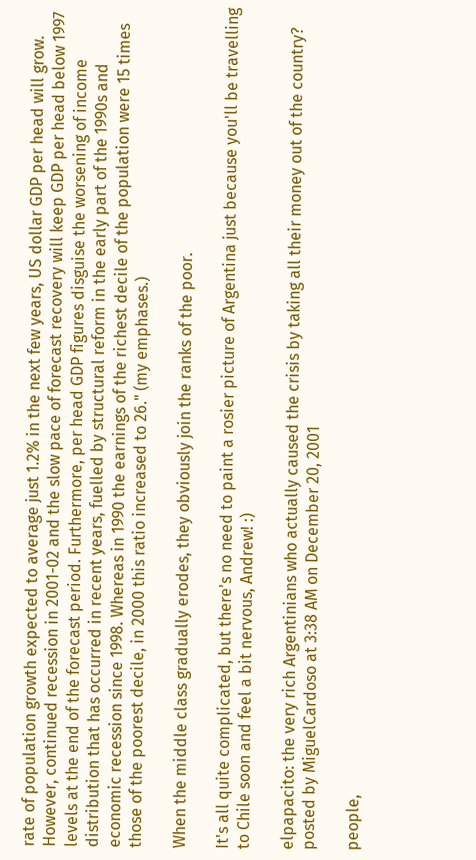rate of population growth expected to average just 1.2% in the next few years, US dollar GDP per head will grow. However, continued recession in 2001-02 and the slow pace of forecast recovery will keep GDP per head below 1997 levels at the end of the forecast period. Furthermore, per head GDP figures disguise the worsening of income distribution that has occurred in recent years, fuelled by structural reform in the early part of the 1990s and economic recession since 1998. Whereas in 1990 the earnings of the richest decile of the population were 15 times those of the poorest decile, in 2000 this ratio increased to 26." (my emphases.)

When the middle class gradually erodes, they obviously join the ranks of the poor.

It's all quite complicated, but there's no need to paint a rosier picture of Argentina just because you'll be travelling to Chile soon and feel a bit nervous, Andrew! :)

elpapacito: the very rich Argentinians who actually caused the crisis by taking all their money out of the country?
posted by MiguelCardoso at 3:38 AM on December 20, 2001

people,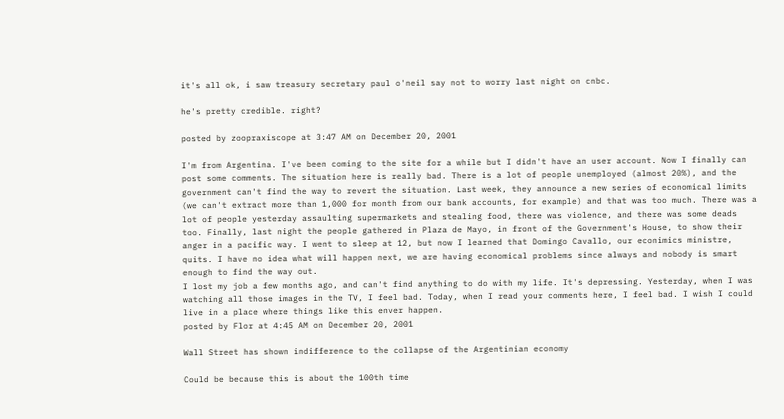it's all ok, i saw treasury secretary paul o'neil say not to worry last night on cnbc.

he's pretty credible. right?

posted by zoopraxiscope at 3:47 AM on December 20, 2001

I'm from Argentina. I've been coming to the site for a while but I didn't have an user account. Now I finally can post some comments. The situation here is really bad. There is a lot of people unemployed (almost 20%), and the government can't find the way to revert the situation. Last week, they announce a new series of economical limits (we can't extract more than 1,000 for month from our bank accounts, for example) and that was too much. There was a lot of people yesterday assaulting supermarkets and stealing food, there was violence, and there was some deads too. Finally, last night the people gathered in Plaza de Mayo, in front of the Government's House, to show their anger in a pacific way. I went to sleep at 12, but now I learned that Domingo Cavallo, our econimics ministre, quits. I have no idea what will happen next, we are having economical problems since always and nobody is smart enough to find the way out.
I lost my job a few months ago, and can't find anything to do with my life. It's depressing. Yesterday, when I was watching all those images in the TV, I feel bad. Today, when I read your comments here, I feel bad. I wish I could live in a place where things like this enver happen.
posted by Flor at 4:45 AM on December 20, 2001

Wall Street has shown indifference to the collapse of the Argentinian economy

Could be because this is about the 100th time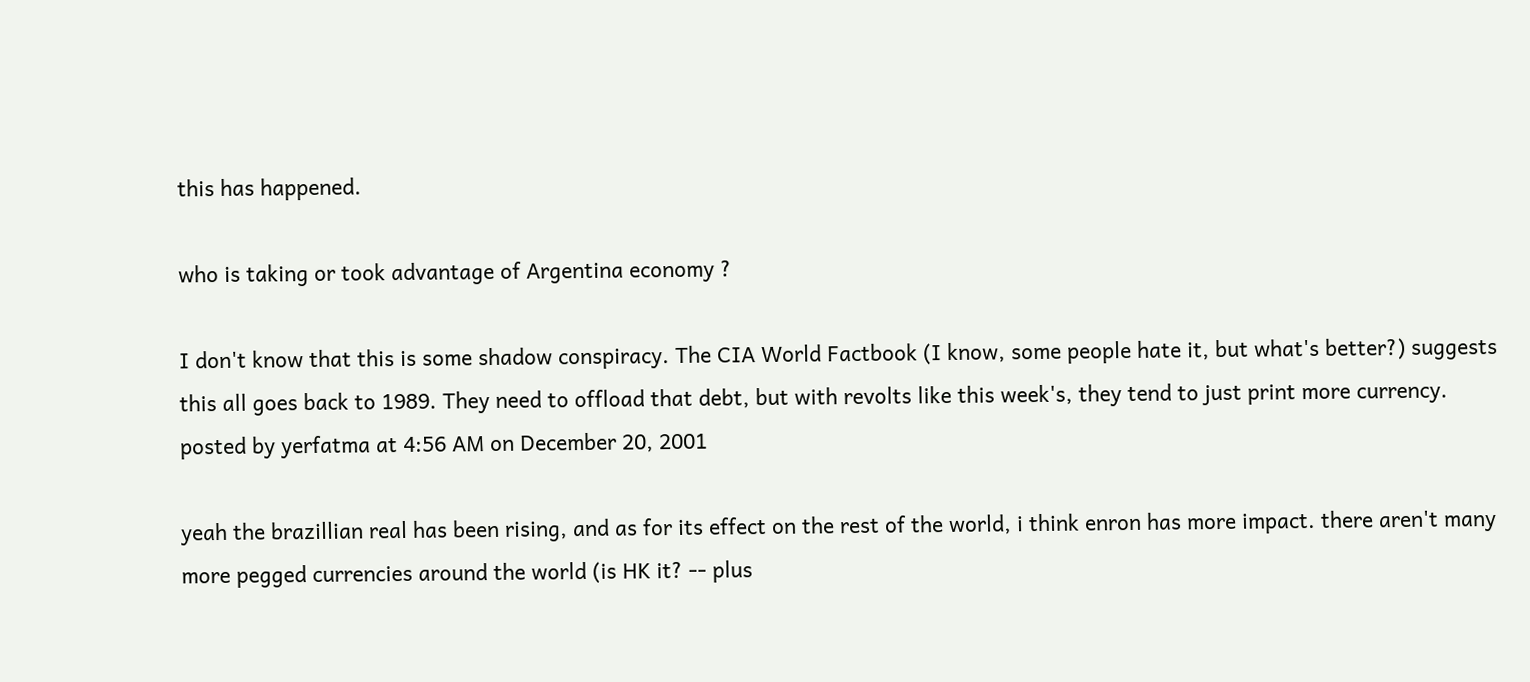this has happened.

who is taking or took advantage of Argentina economy ?

I don't know that this is some shadow conspiracy. The CIA World Factbook (I know, some people hate it, but what's better?) suggests this all goes back to 1989. They need to offload that debt, but with revolts like this week's, they tend to just print more currency.
posted by yerfatma at 4:56 AM on December 20, 2001

yeah the brazillian real has been rising, and as for its effect on the rest of the world, i think enron has more impact. there aren't many more pegged currencies around the world (is HK it? -- plus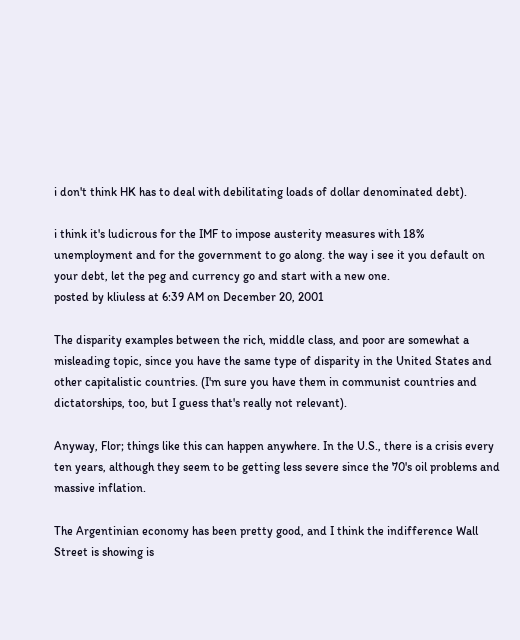i don't think HK has to deal with debilitating loads of dollar denominated debt).

i think it's ludicrous for the IMF to impose austerity measures with 18% unemployment and for the government to go along. the way i see it you default on your debt, let the peg and currency go and start with a new one.
posted by kliuless at 6:39 AM on December 20, 2001

The disparity examples between the rich, middle class, and poor are somewhat a misleading topic, since you have the same type of disparity in the United States and other capitalistic countries. (I'm sure you have them in communist countries and dictatorships, too, but I guess that's really not relevant).

Anyway, Flor; things like this can happen anywhere. In the U.S., there is a crisis every ten years, although they seem to be getting less severe since the 70's oil problems and massive inflation.

The Argentinian economy has been pretty good, and I think the indifference Wall Street is showing is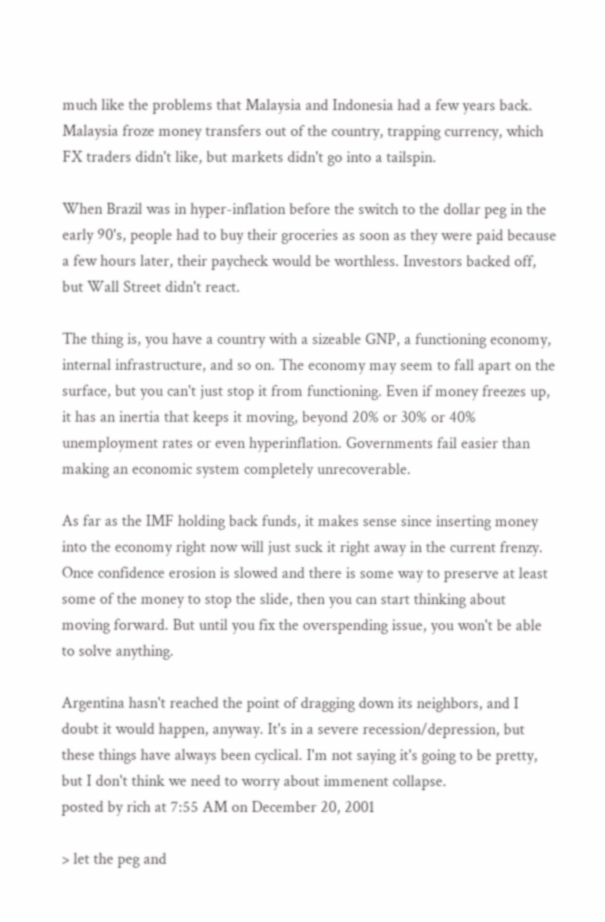much like the problems that Malaysia and Indonesia had a few years back. Malaysia froze money transfers out of the country, trapping currency, which FX traders didn't like, but markets didn't go into a tailspin.

When Brazil was in hyper-inflation before the switch to the dollar peg in the early 90's, people had to buy their groceries as soon as they were paid because a few hours later, their paycheck would be worthless. Investors backed off, but Wall Street didn't react.

The thing is, you have a country with a sizeable GNP, a functioning economy, internal infrastructure, and so on. The economy may seem to fall apart on the surface, but you can't just stop it from functioning. Even if money freezes up, it has an inertia that keeps it moving, beyond 20% or 30% or 40% unemployment rates or even hyperinflation. Governments fail easier than making an economic system completely unrecoverable.

As far as the IMF holding back funds, it makes sense since inserting money into the economy right now will just suck it right away in the current frenzy. Once confidence erosion is slowed and there is some way to preserve at least some of the money to stop the slide, then you can start thinking about moving forward. But until you fix the overspending issue, you won't be able to solve anything.

Argentina hasn't reached the point of dragging down its neighbors, and I doubt it would happen, anyway. It's in a severe recession/depression, but these things have always been cyclical. I'm not saying it's going to be pretty, but I don't think we need to worry about immenent collapse.
posted by rich at 7:55 AM on December 20, 2001

> let the peg and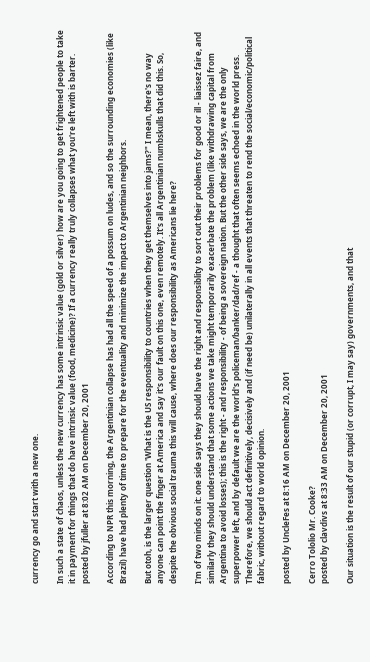currency go and start with a new one.

In such a state of chaos, unless the new currency has some intrinsic value (gold or silver) how are you going to get frightened people to take it in payment for things that do have intrinsic value (food, medicine)? If a currency really truly collapses what you're left with is barter.
posted by jfuller at 8:02 AM on December 20, 2001

According to NPR this morning, the Argentinian collapse has had all the speed of a possum on ludes, and so the surrounding economies (like Brazil) have had plenty of time to prepare for the eventuality and minimize the impact to Argentinian neighbors.

But otoh, is the larger question 'What is the US responsibility to countries when they get themselves into jams?" I mean, there's no way anyone can point the finger at America and say it's our fault on this one, even remotely. It's all Argentinian numbskulls that did this. So, despite the obvious social trauma this will cause, where does our responsibility as Americans lie here?

I'm of two minds on it: one side says they should have the right and responsiblity to sort out their problems for good or ill - liaissez faire, and similarly they should understand that some actions we take might temporarily exacerbate the problem (like withdrawing capital from Argentina to avoid losses); this is the right - and responsibility - of being a sovereign nation. But the other side says, we are the only superpower left, and by default we are the world's policeman/banker/dad/ref - a thought that often seems echoed in the world press. Therefore, we should act definitively, decisively and (if need be) unilaterally in all events that threaten to rend the social/economic/political fabric, without regard to world opinion.

posted by UncleFes at 8:16 AM on December 20, 2001

Cerro Tololio Mr. Cooke?
posted by clavdivs at 8:33 AM on December 20, 2001

Our situation is the result of our stupid (or corrupt, I may say) governments, and that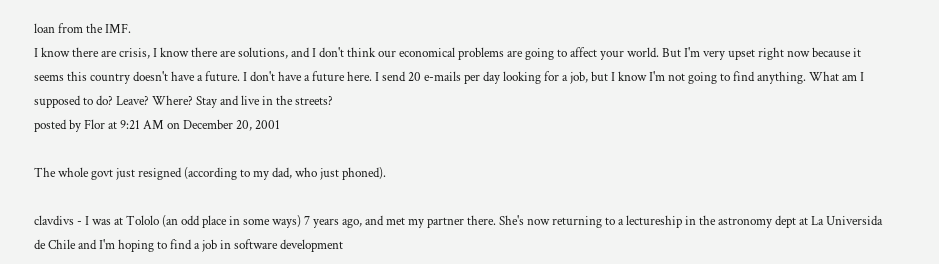loan from the IMF.
I know there are crisis, I know there are solutions, and I don't think our economical problems are going to affect your world. But I'm very upset right now because it seems this country doesn't have a future. I don't have a future here. I send 20 e-mails per day looking for a job, but I know I'm not going to find anything. What am I supposed to do? Leave? Where? Stay and live in the streets?
posted by Flor at 9:21 AM on December 20, 2001

The whole govt just resigned (according to my dad, who just phoned).

clavdivs - I was at Tololo (an odd place in some ways) 7 years ago, and met my partner there. She's now returning to a lectureship in the astronomy dept at La Universida de Chile and I'm hoping to find a job in software development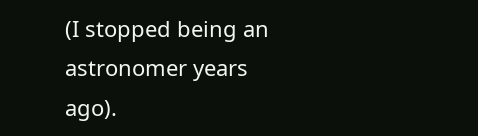(I stopped being an astronomer years ago).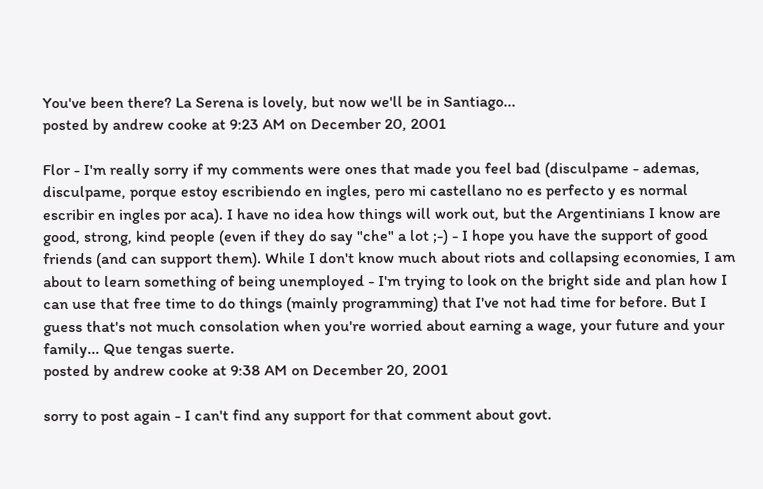You've been there? La Serena is lovely, but now we'll be in Santiago...
posted by andrew cooke at 9:23 AM on December 20, 2001

Flor - I'm really sorry if my comments were ones that made you feel bad (disculpame - ademas, disculpame, porque estoy escribiendo en ingles, pero mi castellano no es perfecto y es normal escribir en ingles por aca). I have no idea how things will work out, but the Argentinians I know are good, strong, kind people (even if they do say "che" a lot ;-) - I hope you have the support of good friends (and can support them). While I don't know much about riots and collapsing economies, I am about to learn something of being unemployed - I'm trying to look on the bright side and plan how I can use that free time to do things (mainly programming) that I've not had time for before. But I guess that's not much consolation when you're worried about earning a wage, your future and your family... Que tengas suerte.
posted by andrew cooke at 9:38 AM on December 20, 2001

sorry to post again - I can't find any support for that comment about govt.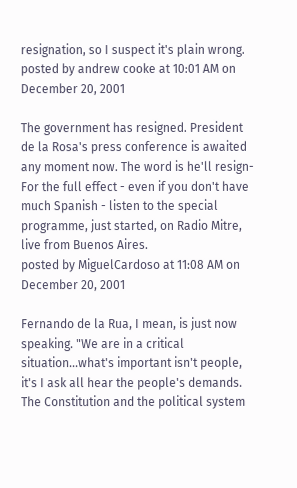resignation, so I suspect it's plain wrong.
posted by andrew cooke at 10:01 AM on December 20, 2001

The government has resigned. President de la Rosa's press conference is awaited any moment now. The word is he'll resign- For the full effect - even if you don't have much Spanish - listen to the special programme, just started, on Radio Mitre, live from Buenos Aires.
posted by MiguelCardoso at 11:08 AM on December 20, 2001

Fernando de la Rua, I mean, is just now speaking. "We are in a critical situation...what's important isn't people, it's I ask all hear the people's demands. The Constitution and the political system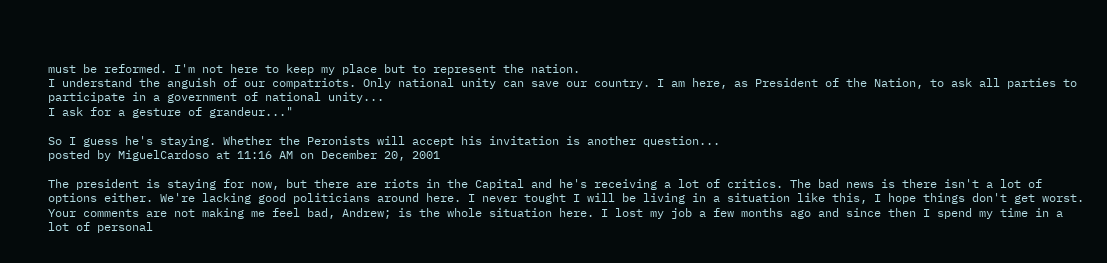must be reformed. I'm not here to keep my place but to represent the nation.
I understand the anguish of our compatriots. Only national unity can save our country. I am here, as President of the Nation, to ask all parties to participate in a government of national unity...
I ask for a gesture of grandeur..."

So I guess he's staying. Whether the Peronists will accept his invitation is another question...
posted by MiguelCardoso at 11:16 AM on December 20, 2001

The president is staying for now, but there are riots in the Capital and he's receiving a lot of critics. The bad news is there isn't a lot of options either. We're lacking good politicians around here. I never tought I will be living in a situation like this, I hope things don't get worst.
Your comments are not making me feel bad, Andrew; is the whole situation here. I lost my job a few months ago and since then I spend my time in a lot of personal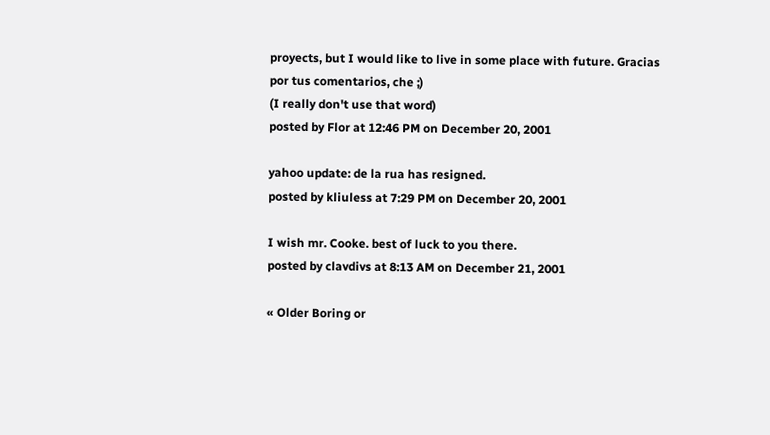proyects, but I would like to live in some place with future. Gracias por tus comentarios, che ;)
(I really don't use that word)
posted by Flor at 12:46 PM on December 20, 2001

yahoo update: de la rua has resigned.
posted by kliuless at 7:29 PM on December 20, 2001

I wish mr. Cooke. best of luck to you there.
posted by clavdivs at 8:13 AM on December 21, 2001

« Older Boring or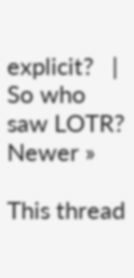explicit?   |   So who saw LOTR? Newer »

This thread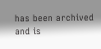has been archived and is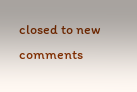closed to new comments